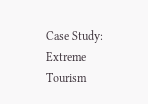Case Study: Extreme Tourism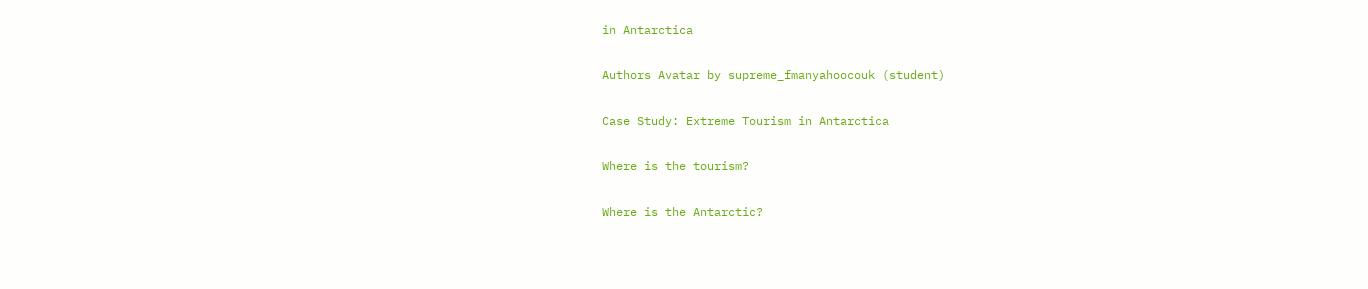in Antarctica

Authors Avatar by supreme_fmanyahoocouk (student)

Case Study: Extreme Tourism in Antarctica

Where is the tourism?

Where is the Antarctic?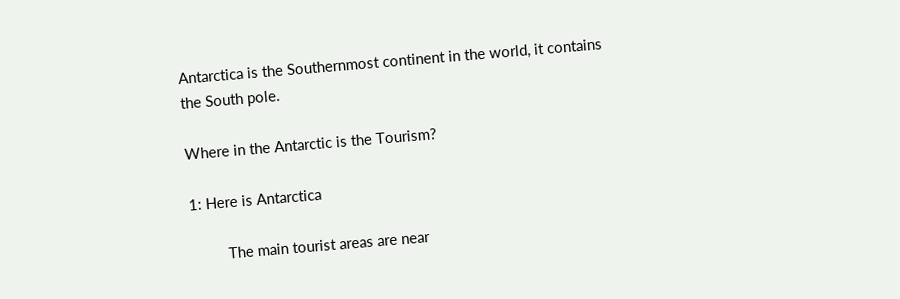Antarctica is the Southernmost continent in the world, it contains the South pole.

Where in the Antarctic is the Tourism?

1: Here is Antarctica

         The main tourist areas are near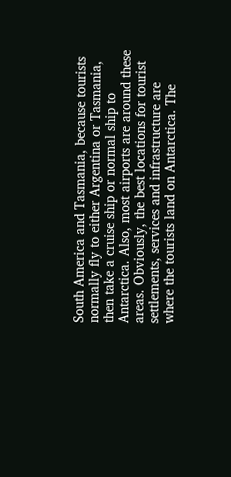South America and Tasmania, because tourists normally fly to either Argentina or Tasmania, then take a cruise ship or normal ship to Antarctica. Also, most airports are around these areas. Obviously, the best locations for tourist settlements, services and infrastructure are where the tourists land on Antarctica. The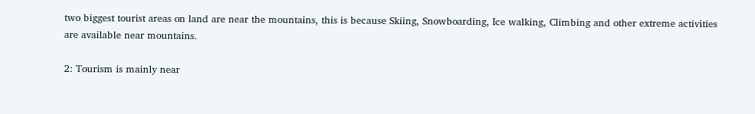two biggest tourist areas on land are near the mountains, this is because Skiing, Snowboarding, Ice walking, Climbing and other extreme activities are available near mountains.

2: Tourism is mainly near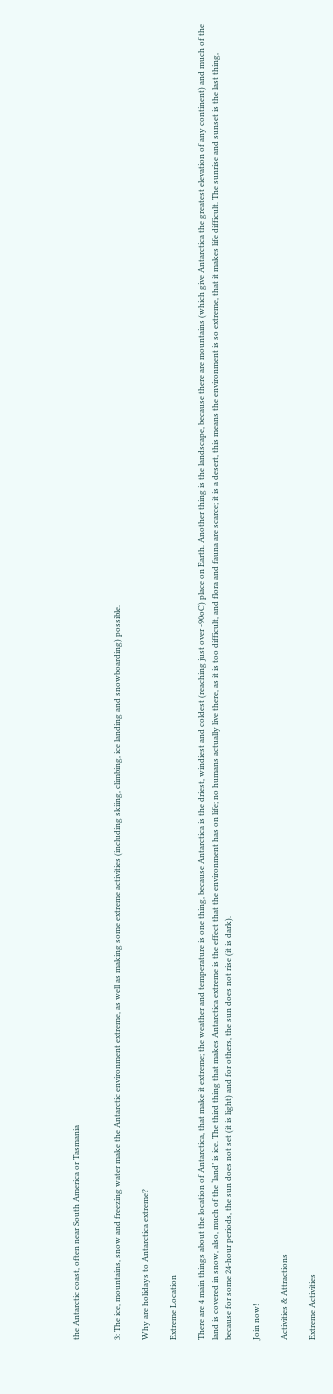the Antarctic coast, often near South America or Tasmania


3: The ice, mountains, snow and freezing water make the Antarctic environment extreme, as well as making some extreme activities (including skiing, climbing, ice landing and snowboarding) possible.

Why are holidays to Antarctica extreme?

Extreme Location

There are 4 main things about the location of Antarctica, that make it extreme; the weather and temperature is one thing, because Antarctica is the driest, windiest and coldest (reaching just over -90oC) place on Earth. Another thing is the landscape, because there are mountains (which give Antarctica the greatest elevation of any continent) and much of the land is covered in snow, also, much of the ‘land’ is ice. The third thing that makes Antarctica extreme is the effect that the environment has on life; no humans actually live there, as it is too difficult, and flora and fauna are scarce; it is a desert, this means the environment is so extreme, that it makes life difficult. The sunrise and sunset is the last thing, because for some 24-hour periods, the sun does not set (it is light) and for others, the sun does not rise (it is dark).

Join now!

Activities & Attractions

Extreme Activities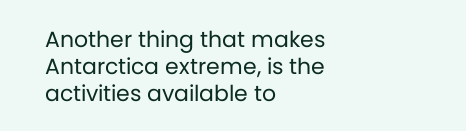Another thing that makes Antarctica extreme, is the activities available to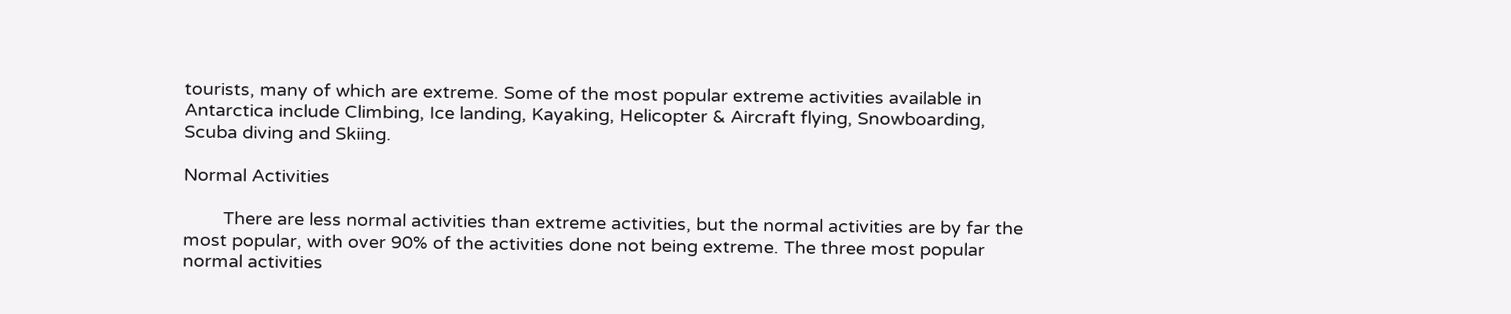tourists, many of which are extreme. Some of the most popular extreme activities available in Antarctica include Climbing, Ice landing, Kayaking, Helicopter & Aircraft flying, Snowboarding, Scuba diving and Skiing.

Normal Activities

        There are less normal activities than extreme activities, but the normal activities are by far the most popular, with over 90% of the activities done not being extreme. The three most popular normal activities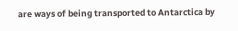are ways of being transported to Antarctica by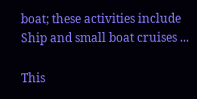boat; these activities include Ship and small boat cruises ...

This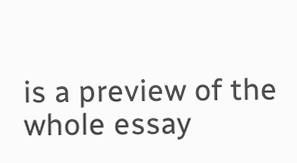is a preview of the whole essay